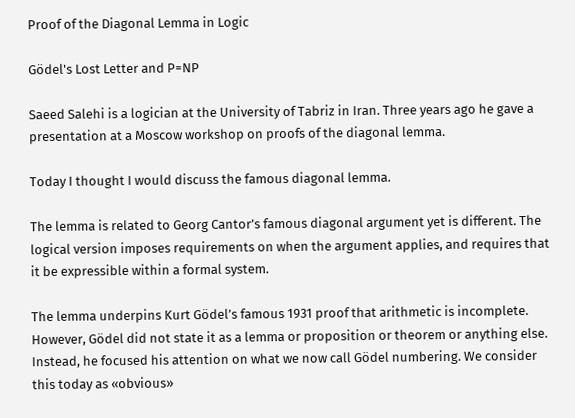Proof of the Diagonal Lemma in Logic

Gödel's Lost Letter and P=NP

Saeed Salehi is a logician at the University of Tabriz in Iran. Three years ago he gave a presentation at a Moscow workshop on proofs of the diagonal lemma.

Today I thought I would discuss the famous diagonal lemma.

The lemma is related to Georg Cantor’s famous diagonal argument yet is different. The logical version imposes requirements on when the argument applies, and requires that it be expressible within a formal system.

The lemma underpins Kurt Gödel’s famous 1931 proof that arithmetic is incomplete. However, Gödel did not state it as a lemma or proposition or theorem or anything else. Instead, he focused his attention on what we now call Gödel numbering. We consider this today as «obvious»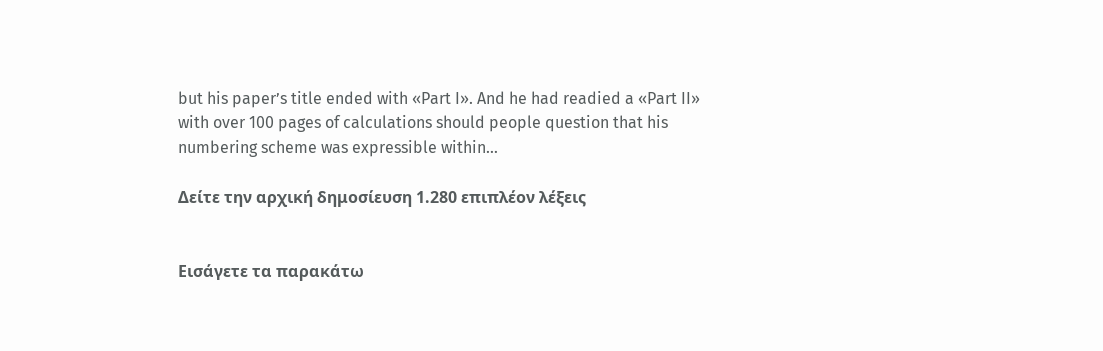but his paper’s title ended with «Part I». And he had readied a «Part II» with over 100 pages of calculations should people question that his numbering scheme was expressible within…

Δείτε την αρχική δημοσίευση 1.280 επιπλέον λέξεις


Εισάγετε τα παρακάτω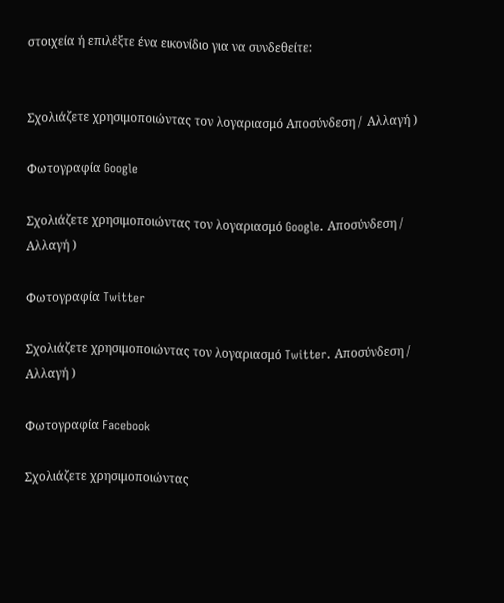στοιχεία ή επιλέξτε ένα εικονίδιο για να συνδεθείτε:


Σχολιάζετε χρησιμοποιώντας τον λογαριασμό Αποσύνδεση /  Αλλαγή )

Φωτογραφία Google

Σχολιάζετε χρησιμοποιώντας τον λογαριασμό Google. Αποσύνδεση /  Αλλαγή )

Φωτογραφία Twitter

Σχολιάζετε χρησιμοποιώντας τον λογαριασμό Twitter. Αποσύνδεση /  Αλλαγή )

Φωτογραφία Facebook

Σχολιάζετε χρησιμοποιώντας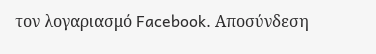τον λογαριασμό Facebook. Αποσύνδεση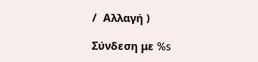/  Αλλαγή )

Σύνδεση με %s